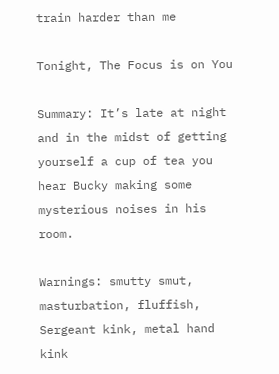train harder than me

Tonight, The Focus is on You

Summary: It’s late at night and in the midst of getting yourself a cup of tea you hear Bucky making some mysterious noises in his room.

Warnings: smutty smut, masturbation, fluffish, Sergeant kink, metal hand kink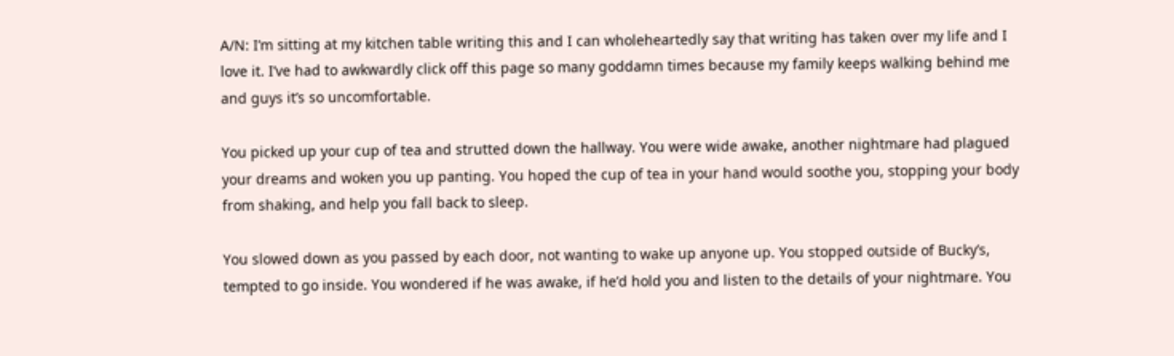A/N: I’m sitting at my kitchen table writing this and I can wholeheartedly say that writing has taken over my life and I love it. I’ve had to awkwardly click off this page so many goddamn times because my family keeps walking behind me and guys it’s so uncomfortable.

You picked up your cup of tea and strutted down the hallway. You were wide awake, another nightmare had plagued your dreams and woken you up panting. You hoped the cup of tea in your hand would soothe you, stopping your body from shaking, and help you fall back to sleep.

You slowed down as you passed by each door, not wanting to wake up anyone up. You stopped outside of Bucky’s, tempted to go inside. You wondered if he was awake, if he’d hold you and listen to the details of your nightmare. You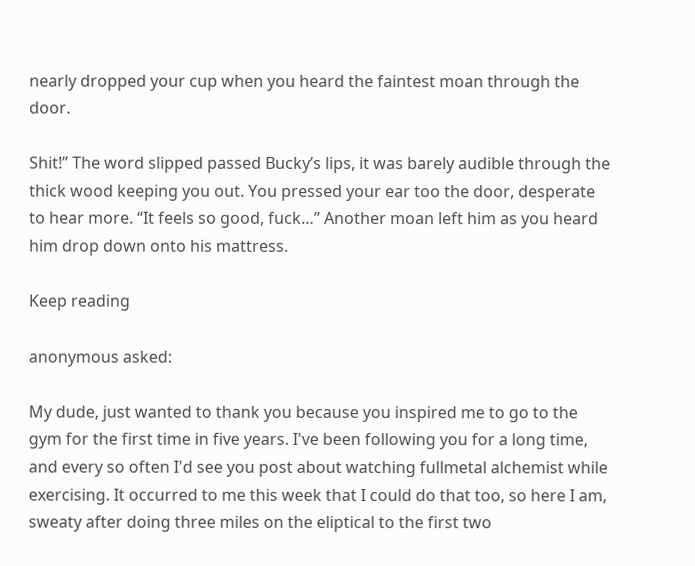nearly dropped your cup when you heard the faintest moan through the door.

Shit!” The word slipped passed Bucky’s lips, it was barely audible through the thick wood keeping you out. You pressed your ear too the door, desperate to hear more. “It feels so good, fuck…” Another moan left him as you heard him drop down onto his mattress.

Keep reading

anonymous asked:

My dude, just wanted to thank you because you inspired me to go to the gym for the first time in five years. I've been following you for a long time, and every so often I'd see you post about watching fullmetal alchemist while exercising. It occurred to me this week that I could do that too, so here I am, sweaty after doing three miles on the eliptical to the first two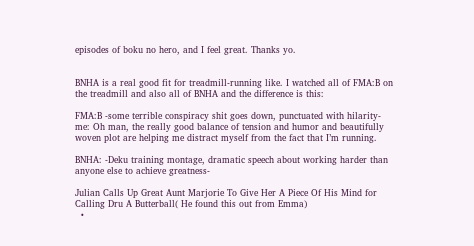episodes of boku no hero, and I feel great. Thanks yo.


BNHA is a real good fit for treadmill-running like. I watched all of FMA:B on the treadmill and also all of BNHA and the difference is this:

FMA:B -some terrible conspiracy shit goes down, punctuated with hilarity-
me: Oh man, the really good balance of tension and humor and beautifully woven plot are helping me distract myself from the fact that I’m running.

BNHA: -Deku training montage, dramatic speech about working harder than anyone else to achieve greatness-

Julian Calls Up Great Aunt Marjorie To Give Her A Piece Of His Mind for Calling Dru A Butterball( He found this out from Emma)
  •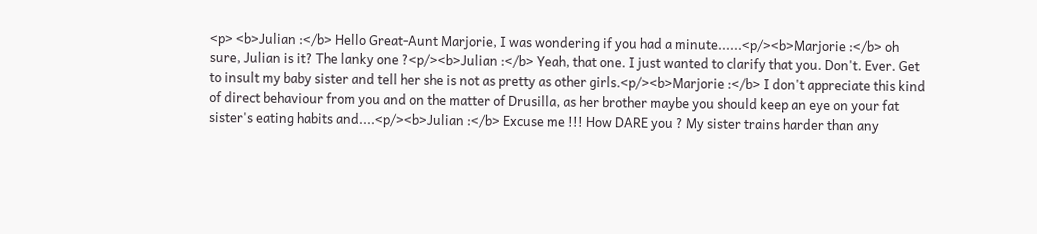<p> <b>Julian :</b> Hello Great-Aunt Marjorie, I was wondering if you had a minute......<p/><b>Marjorie :</b> oh sure, Julian is it? The lanky one ?<p/><b>Julian :</b> Yeah, that one. I just wanted to clarify that you. Don't. Ever. Get to insult my baby sister and tell her she is not as pretty as other girls.<p/><b>Marjorie :</b> I don't appreciate this kind of direct behaviour from you and on the matter of Drusilla, as her brother maybe you should keep an eye on your fat sister's eating habits and....<p/><b>Julian :</b> Excuse me !!! How DARE you ? My sister trains harder than any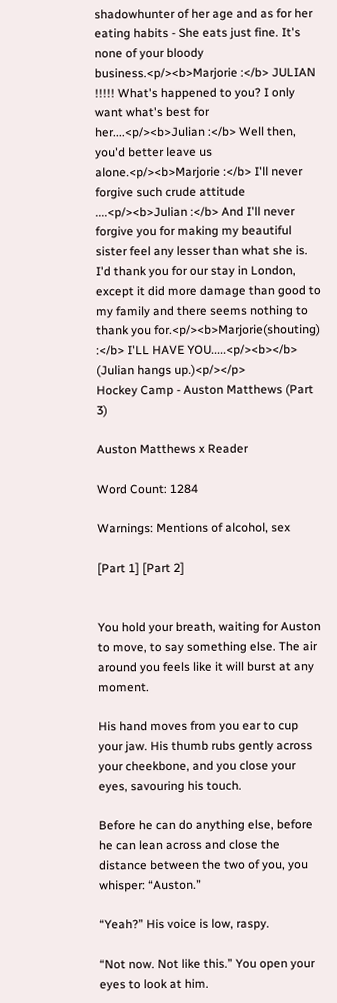shadowhunter of her age and as for her eating habits - She eats just fine. It's none of your bloody business.<p/><b>Marjorie :</b> JULIAN !!!!! What's happened to you? I only want what's best for her....<p/><b>Julian :</b> Well then, you'd better leave us alone.<p/><b>Marjorie :</b> I'll never forgive such crude attitude ....<p/><b>Julian :</b> And I'll never forgive you for making my beautiful sister feel any lesser than what she is. I'd thank you for our stay in London, except it did more damage than good to my family and there seems nothing to thank you for.<p/><b>Marjorie(shouting) :</b> I'LL HAVE YOU.....<p/><b></b> (Julian hangs up.)<p/></p>
Hockey Camp - Auston Matthews (Part 3)

Auston Matthews x Reader

Word Count: 1284

Warnings: Mentions of alcohol, sex

[Part 1] [Part 2]


You hold your breath, waiting for Auston to move, to say something else. The air around you feels like it will burst at any moment.

His hand moves from you ear to cup your jaw. His thumb rubs gently across your cheekbone, and you close your eyes, savouring his touch.

Before he can do anything else, before he can lean across and close the distance between the two of you, you whisper: “Auston.”

“Yeah?” His voice is low, raspy.

“Not now. Not like this.” You open your eyes to look at him.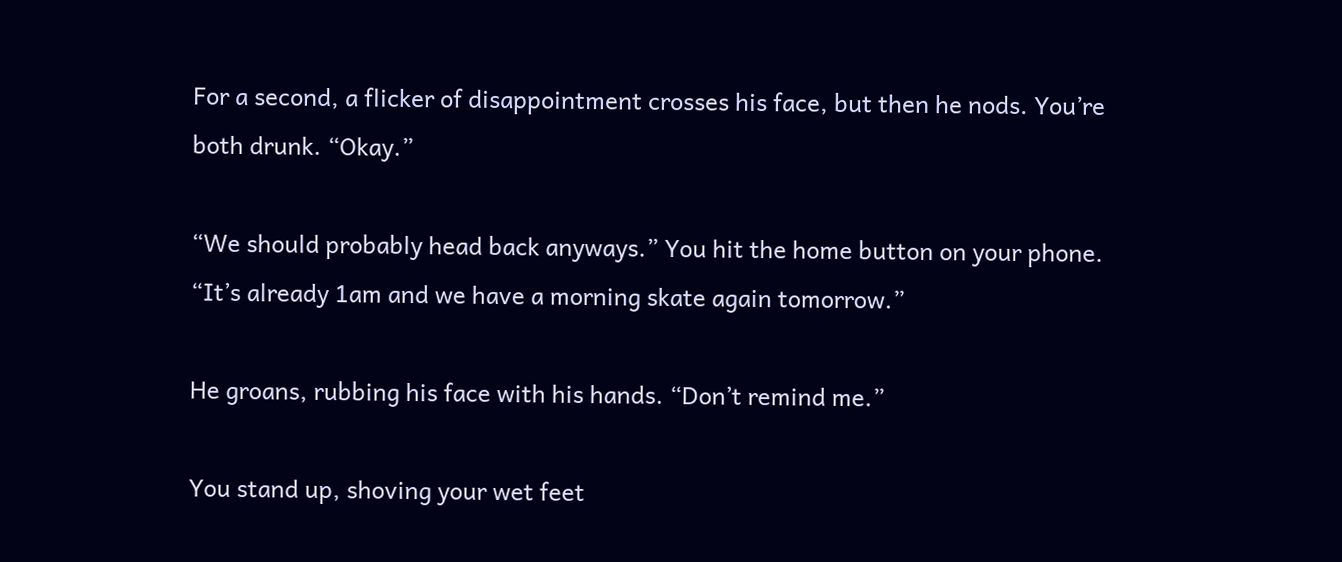For a second, a flicker of disappointment crosses his face, but then he nods. You’re both drunk. “Okay.”

“We should probably head back anyways.” You hit the home button on your phone. “It’s already 1am and we have a morning skate again tomorrow.”

He groans, rubbing his face with his hands. “Don’t remind me.”

You stand up, shoving your wet feet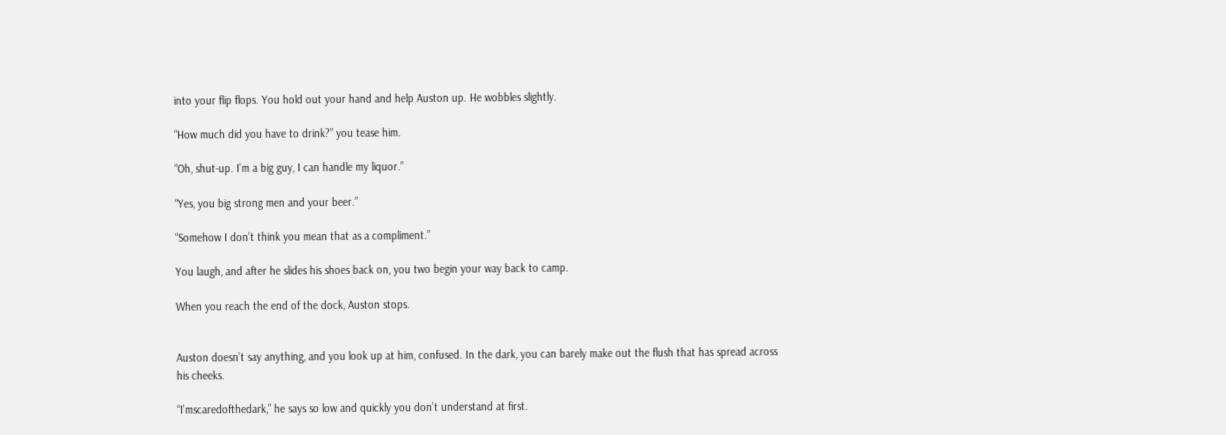into your flip flops. You hold out your hand and help Auston up. He wobbles slightly.

“How much did you have to drink?” you tease him.

“Oh, shut-up. I’m a big guy, I can handle my liquor.”

“Yes, you big strong men and your beer.”

“Somehow I don’t think you mean that as a compliment.”

You laugh, and after he slides his shoes back on, you two begin your way back to camp.

When you reach the end of the dock, Auston stops.


Auston doesn’t say anything, and you look up at him, confused. In the dark, you can barely make out the flush that has spread across his cheeks.

“I’mscaredofthedark,” he says so low and quickly you don’t understand at first.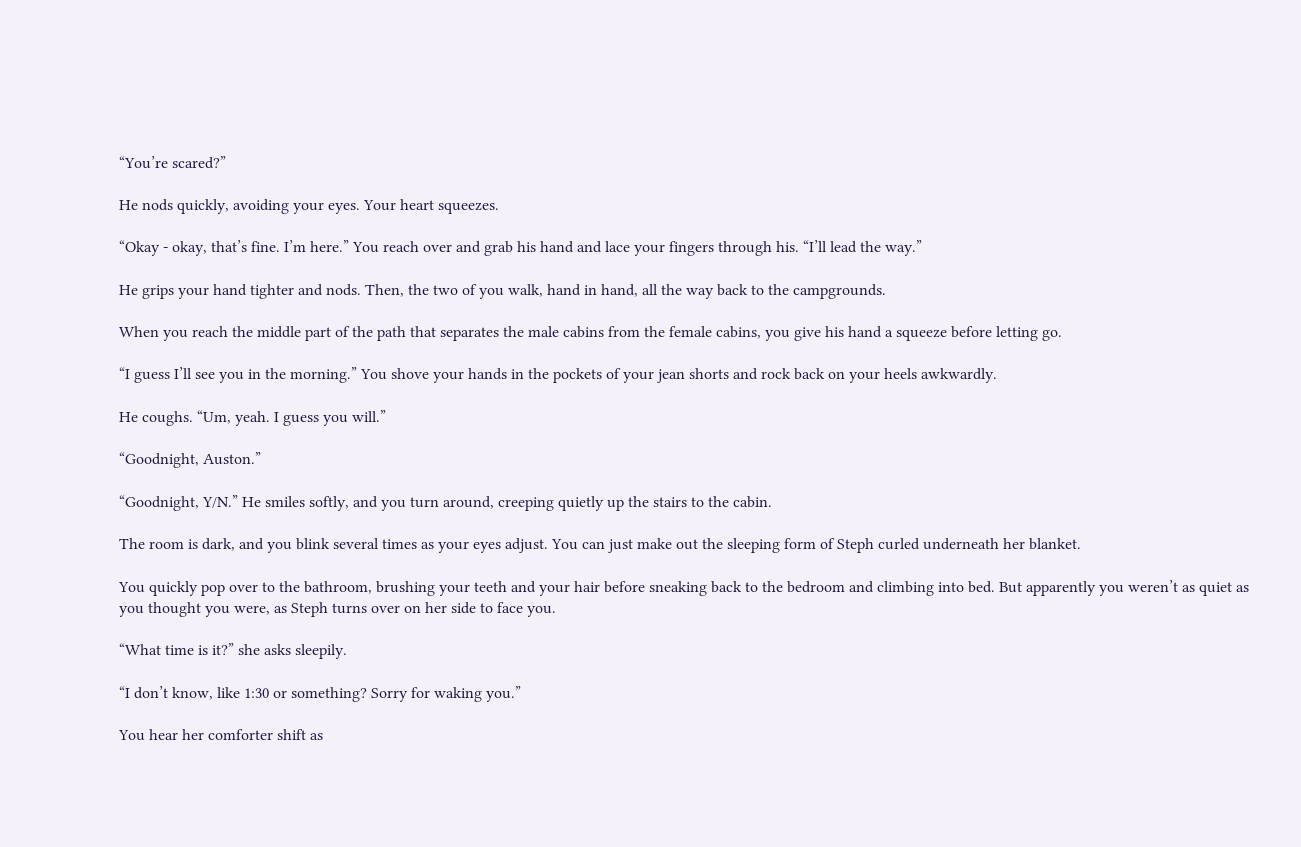“You’re scared?”

He nods quickly, avoiding your eyes. Your heart squeezes.

“Okay - okay, that’s fine. I’m here.” You reach over and grab his hand and lace your fingers through his. “I’ll lead the way.”

He grips your hand tighter and nods. Then, the two of you walk, hand in hand, all the way back to the campgrounds.

When you reach the middle part of the path that separates the male cabins from the female cabins, you give his hand a squeeze before letting go.

“I guess I’ll see you in the morning.” You shove your hands in the pockets of your jean shorts and rock back on your heels awkwardly.

He coughs. “Um, yeah. I guess you will.”

“Goodnight, Auston.”

“Goodnight, Y/N.” He smiles softly, and you turn around, creeping quietly up the stairs to the cabin.

The room is dark, and you blink several times as your eyes adjust. You can just make out the sleeping form of Steph curled underneath her blanket.

You quickly pop over to the bathroom, brushing your teeth and your hair before sneaking back to the bedroom and climbing into bed. But apparently you weren’t as quiet as you thought you were, as Steph turns over on her side to face you.

“What time is it?” she asks sleepily.

“I don’t know, like 1:30 or something? Sorry for waking you.”

You hear her comforter shift as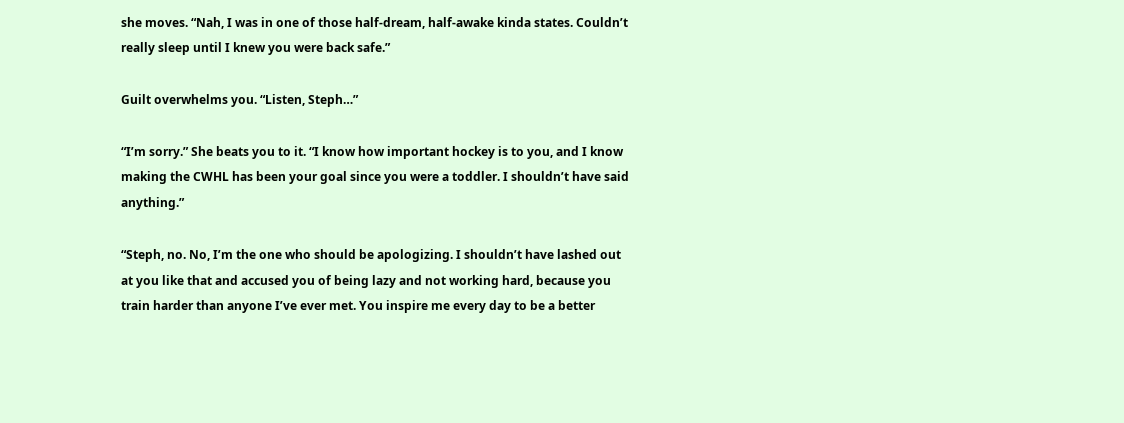she moves. “Nah, I was in one of those half-dream, half-awake kinda states. Couldn’t really sleep until I knew you were back safe.”

Guilt overwhelms you. “Listen, Steph…”

“I’m sorry.” She beats you to it. “I know how important hockey is to you, and I know making the CWHL has been your goal since you were a toddler. I shouldn’t have said anything.”

“Steph, no. No, I’m the one who should be apologizing. I shouldn’t have lashed out at you like that and accused you of being lazy and not working hard, because you train harder than anyone I’ve ever met. You inspire me every day to be a better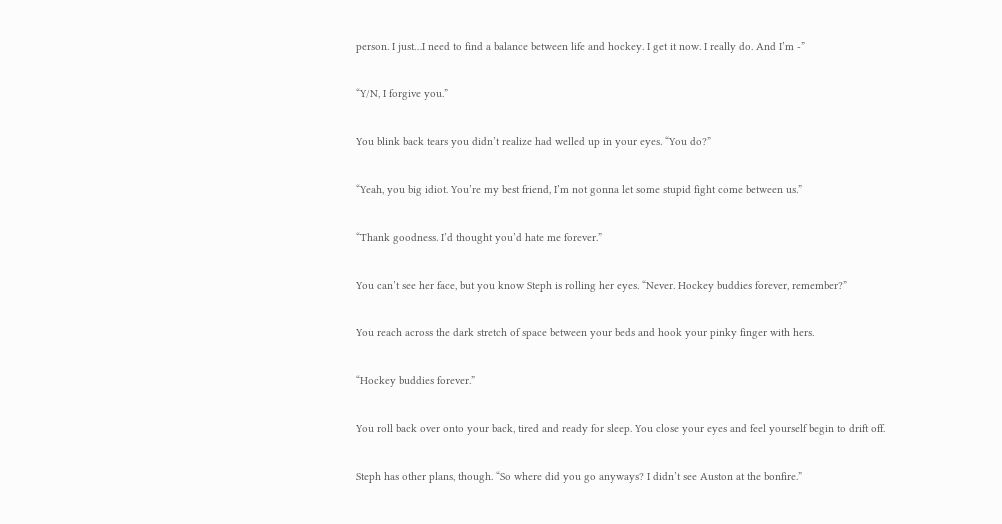person. I just…I need to find a balance between life and hockey. I get it now. I really do. And I’m -”

“Y/N, I forgive you.”

You blink back tears you didn’t realize had welled up in your eyes. “You do?”

“Yeah, you big idiot. You’re my best friend, I’m not gonna let some stupid fight come between us.”

“Thank goodness. I’d thought you’d hate me forever.”

You can’t see her face, but you know Steph is rolling her eyes. “Never. Hockey buddies forever, remember?”

You reach across the dark stretch of space between your beds and hook your pinky finger with hers.

“Hockey buddies forever.”

You roll back over onto your back, tired and ready for sleep. You close your eyes and feel yourself begin to drift off.

Steph has other plans, though. “So where did you go anyways? I didn’t see Auston at the bonfire.”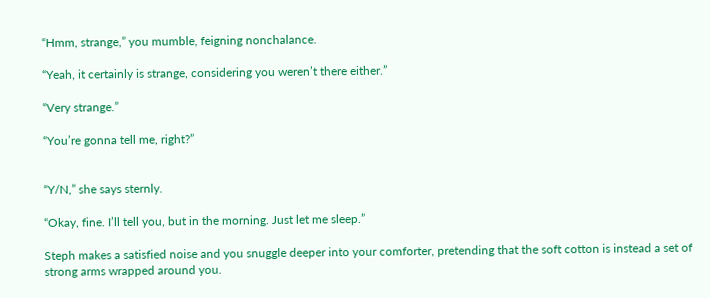“Hmm, strange,” you mumble, feigning nonchalance.

“Yeah, it certainly is strange, considering you weren’t there either.”

“Very strange.”

“You’re gonna tell me, right?”


“Y/N,” she says sternly.

“Okay, fine. I’ll tell you, but in the morning. Just let me sleep.”

Steph makes a satisfied noise and you snuggle deeper into your comforter, pretending that the soft cotton is instead a set of strong arms wrapped around you.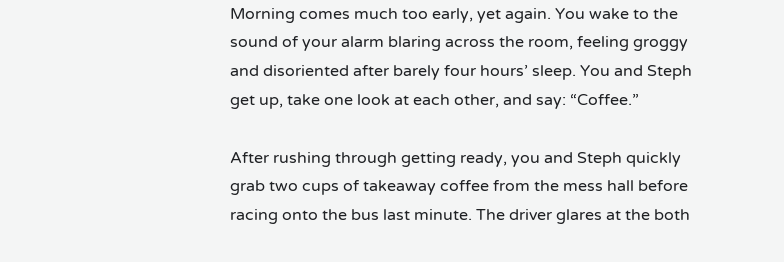Morning comes much too early, yet again. You wake to the sound of your alarm blaring across the room, feeling groggy and disoriented after barely four hours’ sleep. You and Steph get up, take one look at each other, and say: “Coffee.”

After rushing through getting ready, you and Steph quickly grab two cups of takeaway coffee from the mess hall before racing onto the bus last minute. The driver glares at the both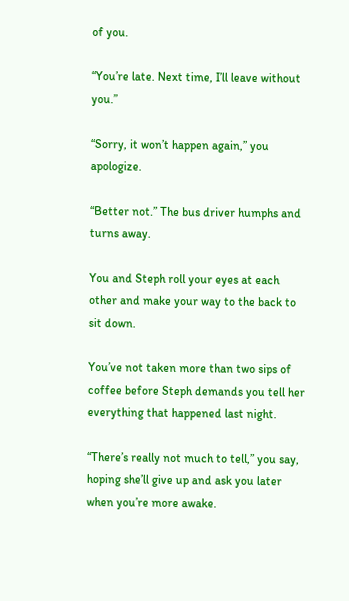of you.

“You’re late. Next time, I’ll leave without you.”

“Sorry, it won’t happen again,” you apologize.

“Better not.” The bus driver humphs and turns away.

You and Steph roll your eyes at each other and make your way to the back to sit down.

You’ve not taken more than two sips of coffee before Steph demands you tell her everything that happened last night.

“There’s really not much to tell,” you say, hoping she’ll give up and ask you later when you’re more awake.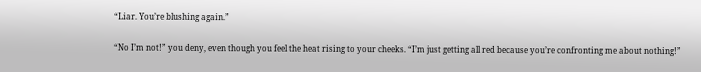“Liar. You’re blushing again.”

“No I’m not!” you deny, even though you feel the heat rising to your cheeks. “I’m just getting all red because you’re confronting me about nothing!”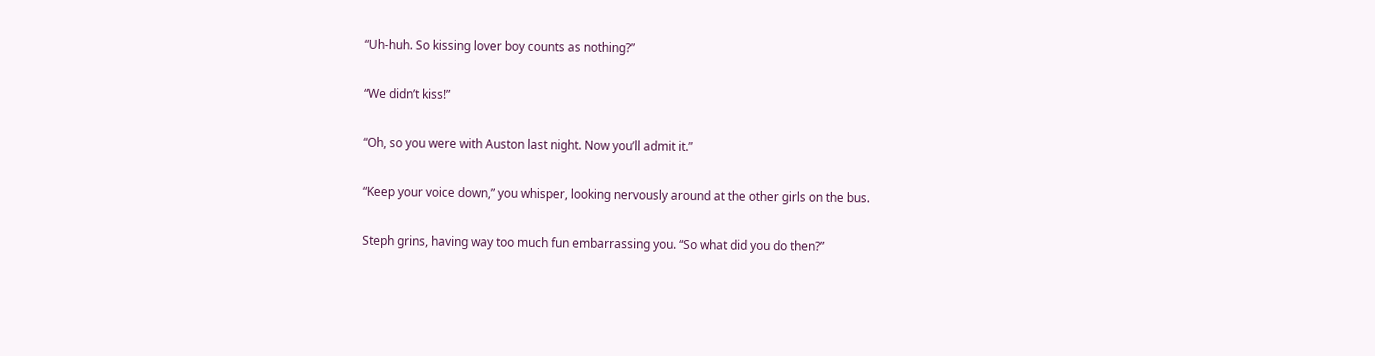“Uh-huh. So kissing lover boy counts as nothing?”

“We didn’t kiss!”

“Oh, so you were with Auston last night. Now you’ll admit it.”

“Keep your voice down,” you whisper, looking nervously around at the other girls on the bus.

Steph grins, having way too much fun embarrassing you. “So what did you do then?”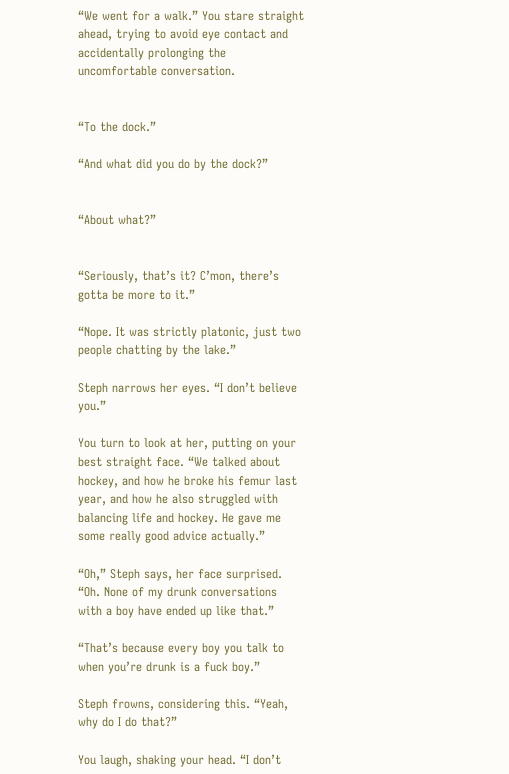“We went for a walk.” You stare straight ahead, trying to avoid eye contact and accidentally prolonging the uncomfortable conversation.


“To the dock.”

“And what did you do by the dock?”


“About what?”


“Seriously, that’s it? C’mon, there’s gotta be more to it.”

“Nope. It was strictly platonic, just two people chatting by the lake.”

Steph narrows her eyes. “I don’t believe you.”

You turn to look at her, putting on your best straight face. “We talked about hockey, and how he broke his femur last year, and how he also struggled with balancing life and hockey. He gave me some really good advice actually.”

“Oh,” Steph says, her face surprised. “Oh. None of my drunk conversations with a boy have ended up like that.”

“That’s because every boy you talk to when you’re drunk is a fuck boy.”

Steph frowns, considering this. “Yeah, why do I do that?”

You laugh, shaking your head. “I don’t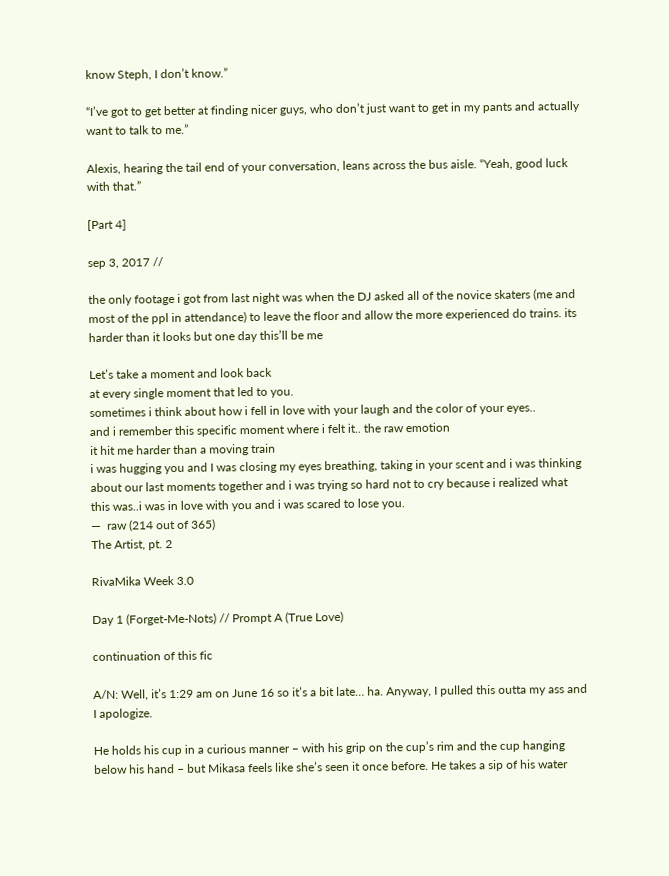know Steph, I don’t know.”

“I’ve got to get better at finding nicer guys, who don’t just want to get in my pants and actually want to talk to me.”

Alexis, hearing the tail end of your conversation, leans across the bus aisle. “Yeah, good luck with that.”

[Part 4]

sep 3, 2017 //

the only footage i got from last night was when the DJ asked all of the novice skaters (me and most of the ppl in attendance) to leave the floor and allow the more experienced do trains. its harder than it looks but one day this’ll be me

Let’s take a moment and look back
at every single moment that led to you.
sometimes i think about how i fell in love with your laugh and the color of your eyes..
and i remember this specific moment where i felt it.. the raw emotion
it hit me harder than a moving train
i was hugging you and I was closing my eyes breathing, taking in your scent and i was thinking about our last moments together and i was trying so hard not to cry because i realized what this was..i was in love with you and i was scared to lose you.
—  raw (214 out of 365)
The Artist, pt. 2

RivaMika Week 3.0

Day 1 (Forget-Me-Nots) // Prompt A (True Love)

continuation of this fic

A/N: Well, it’s 1:29 am on June 16 so it’s a bit late… ha. Anyway, I pulled this outta my ass and I apologize.

He holds his cup in a curious manner – with his grip on the cup’s rim and the cup hanging below his hand – but Mikasa feels like she’s seen it once before. He takes a sip of his water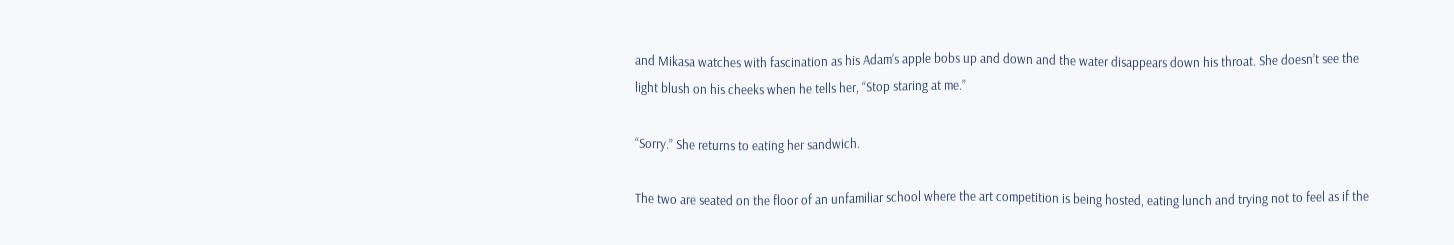and Mikasa watches with fascination as his Adam’s apple bobs up and down and the water disappears down his throat. She doesn’t see the light blush on his cheeks when he tells her, “Stop staring at me.”

“Sorry.” She returns to eating her sandwich.

The two are seated on the floor of an unfamiliar school where the art competition is being hosted, eating lunch and trying not to feel as if the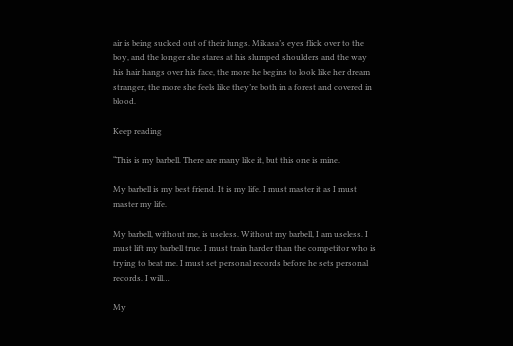air is being sucked out of their lungs. Mikasa’s eyes flick over to the boy, and the longer she stares at his slumped shoulders and the way his hair hangs over his face, the more he begins to look like her dream stranger, the more she feels like they’re both in a forest and covered in blood.

Keep reading

“This is my barbell. There are many like it, but this one is mine.

My barbell is my best friend. It is my life. I must master it as I must master my life.

My barbell, without me, is useless. Without my barbell, I am useless. I must lift my barbell true. I must train harder than the competitor who is trying to beat me. I must set personal records before he sets personal records. I will…

My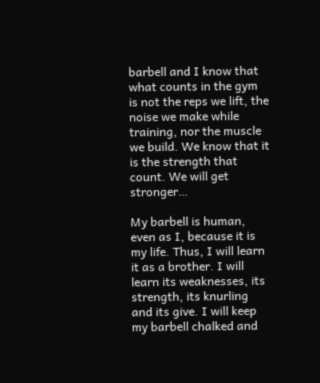barbell and I know that what counts in the gym is not the reps we lift, the noise we make while training, nor the muscle we build. We know that it is the strength that count. We will get stronger…

My barbell is human, even as I, because it is my life. Thus, I will learn it as a brother. I will learn its weaknesses, its strength, its knurling and its give. I will keep my barbell chalked and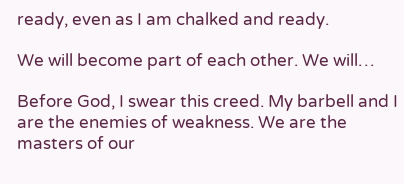ready, even as I am chalked and ready.

We will become part of each other. We will…

Before God, I swear this creed. My barbell and I are the enemies of weakness. We are the masters of our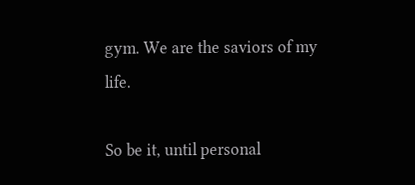gym. We are the saviors of my life.

So be it, until personal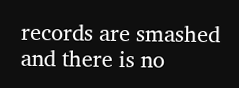records are smashed and there is no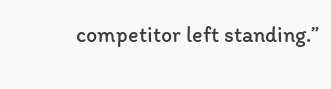competitor left standing.”